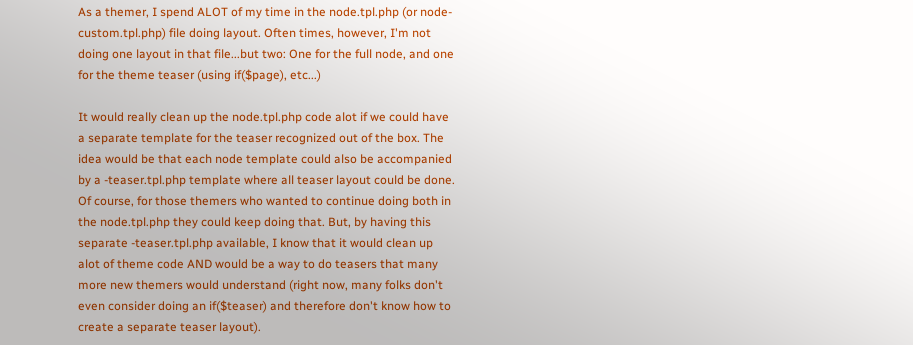As a themer, I spend ALOT of my time in the node.tpl.php (or node-custom.tpl.php) file doing layout. Often times, however, I'm not doing one layout in that file...but two: One for the full node, and one for the theme teaser (using if($page), etc...)

It would really clean up the node.tpl.php code alot if we could have a separate template for the teaser recognized out of the box. The idea would be that each node template could also be accompanied by a -teaser.tpl.php template where all teaser layout could be done. Of course, for those themers who wanted to continue doing both in the node.tpl.php they could keep doing that. But, by having this separate -teaser.tpl.php available, I know that it would clean up alot of theme code AND would be a way to do teasers that many more new themers would understand (right now, many folks don't even consider doing an if($teaser) and therefore don't know how to create a separate teaser layout).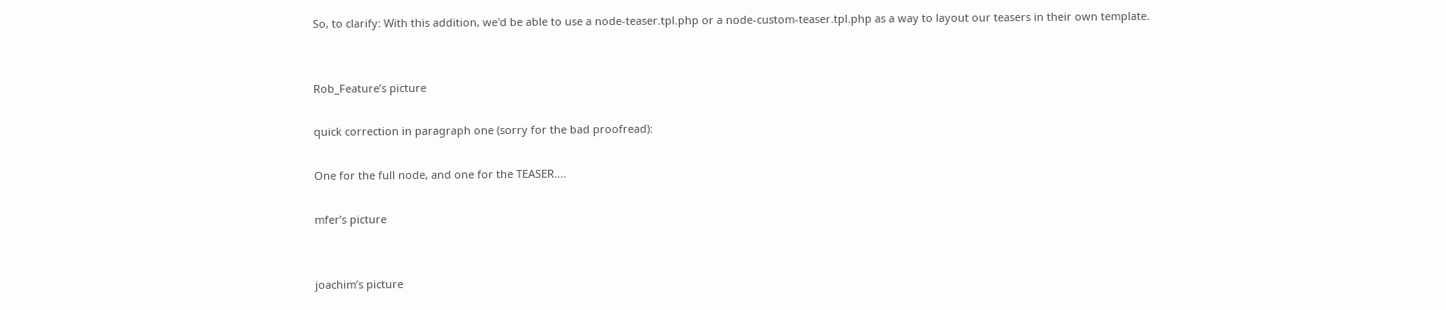So, to clarify: With this addition, we'd be able to use a node-teaser.tpl.php or a node-custom-teaser.tpl.php as a way to layout our teasers in their own template.


Rob_Feature’s picture

quick correction in paragraph one (sorry for the bad proofread):

One for the full node, and one for the TEASER....

mfer’s picture


joachim’s picture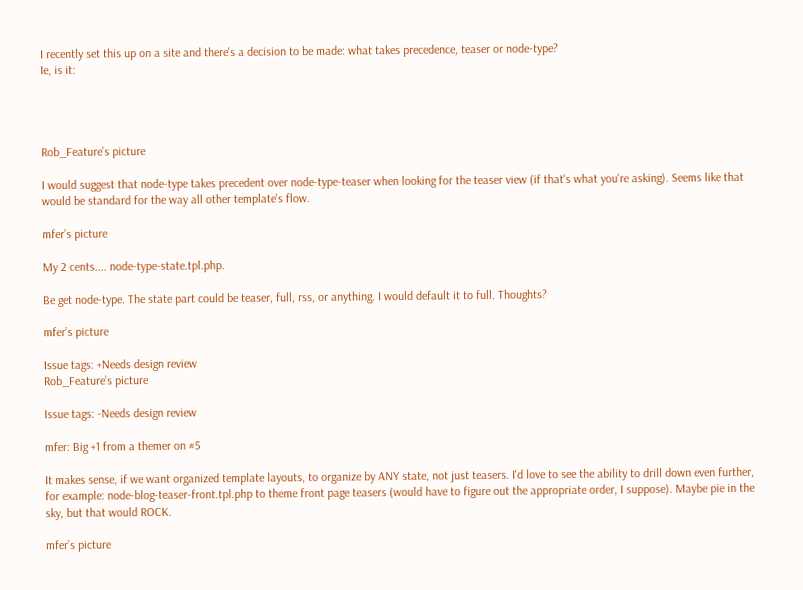I recently set this up on a site and there's a decision to be made: what takes precedence, teaser or node-type?
Ie, is it:




Rob_Feature’s picture

I would suggest that node-type takes precedent over node-type-teaser when looking for the teaser view (if that's what you're asking). Seems like that would be standard for the way all other template's flow.

mfer’s picture

My 2 cents.... node-type-state.tpl.php.

Be get node-type. The state part could be teaser, full, rss, or anything. I would default it to full. Thoughts?

mfer’s picture

Issue tags: +Needs design review
Rob_Feature’s picture

Issue tags: -Needs design review

mfer: Big +1 from a themer on #5

It makes sense, if we want organized template layouts, to organize by ANY state, not just teasers. I'd love to see the ability to drill down even further, for example: node-blog-teaser-front.tpl.php to theme front page teasers (would have to figure out the appropriate order, I suppose). Maybe pie in the sky, but that would ROCK.

mfer’s picture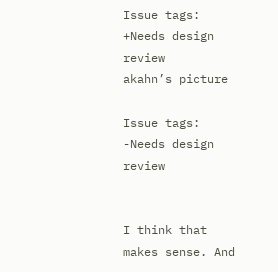Issue tags: +Needs design review
akahn’s picture

Issue tags: -Needs design review


I think that makes sense. And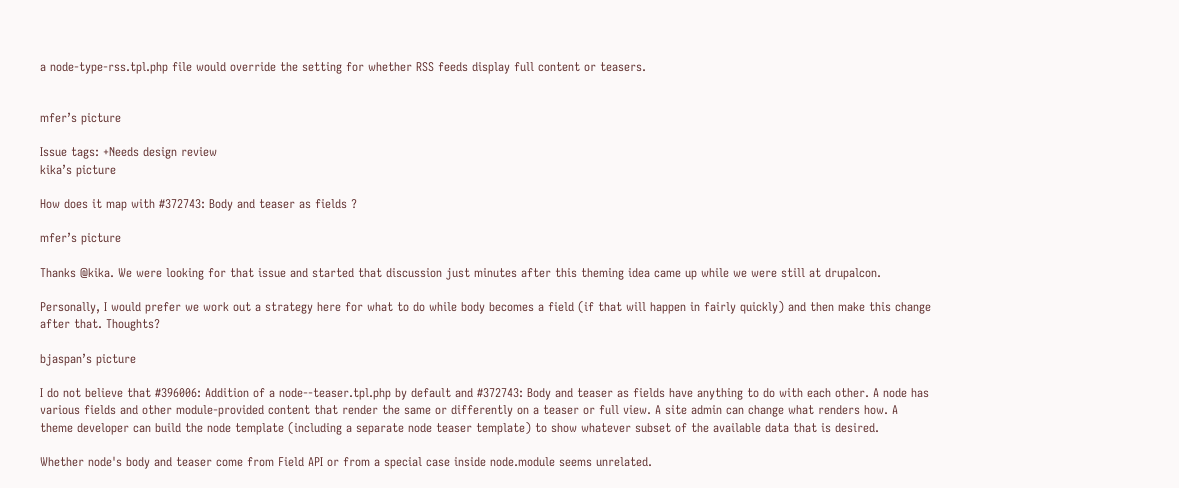a node-type-rss.tpl.php file would override the setting for whether RSS feeds display full content or teasers.


mfer’s picture

Issue tags: +Needs design review
kika’s picture

How does it map with #372743: Body and teaser as fields ?

mfer’s picture

Thanks @kika. We were looking for that issue and started that discussion just minutes after this theming idea came up while we were still at drupalcon.

Personally, I would prefer we work out a strategy here for what to do while body becomes a field (if that will happen in fairly quickly) and then make this change after that. Thoughts?

bjaspan’s picture

I do not believe that #396006: Addition of a node--teaser.tpl.php by default and #372743: Body and teaser as fields have anything to do with each other. A node has various fields and other module-provided content that render the same or differently on a teaser or full view. A site admin can change what renders how. A theme developer can build the node template (including a separate node teaser template) to show whatever subset of the available data that is desired.

Whether node's body and teaser come from Field API or from a special case inside node.module seems unrelated.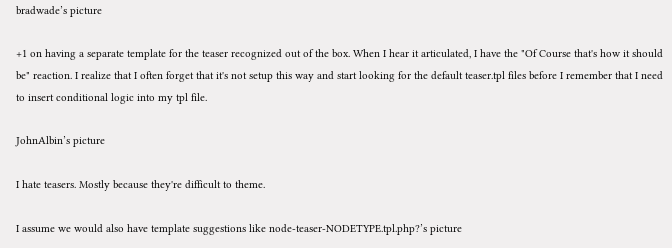bradwade’s picture

+1 on having a separate template for the teaser recognized out of the box. When I hear it articulated, I have the "Of Course that's how it should be" reaction. I realize that I often forget that it's not setup this way and start looking for the default teaser.tpl files before I remember that I need to insert conditional logic into my tpl file.

JohnAlbin’s picture

I hate teasers. Mostly because they're difficult to theme.

I assume we would also have template suggestions like node-teaser-NODETYPE.tpl.php?’s picture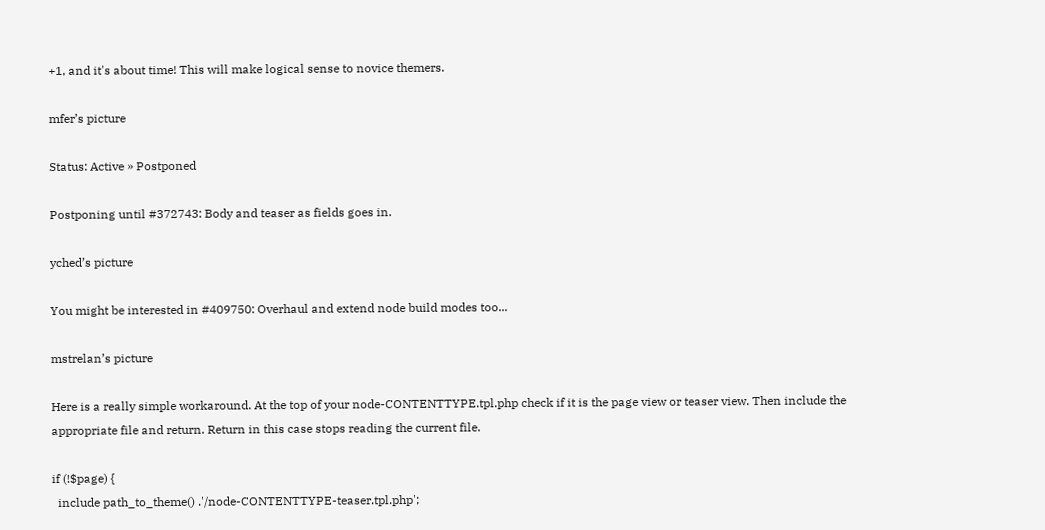+1, and it's about time! This will make logical sense to novice themers.

mfer’s picture

Status: Active » Postponed

Postponing until #372743: Body and teaser as fields goes in.

yched’s picture

You might be interested in #409750: Overhaul and extend node build modes too...

mstrelan’s picture

Here is a really simple workaround. At the top of your node-CONTENTTYPE.tpl.php check if it is the page view or teaser view. Then include the appropriate file and return. Return in this case stops reading the current file.

if (!$page) {
  include path_to_theme() .'/node-CONTENTTYPE-teaser.tpl.php';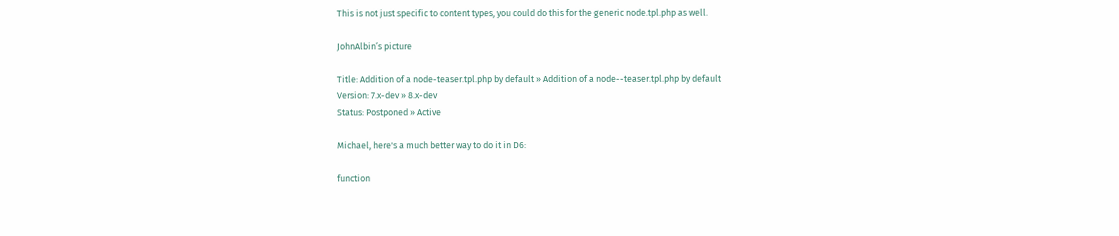This is not just specific to content types, you could do this for the generic node.tpl.php as well.

JohnAlbin’s picture

Title: Addition of a node-teaser.tpl.php by default » Addition of a node--teaser.tpl.php by default
Version: 7.x-dev » 8.x-dev
Status: Postponed » Active

Michael, here's a much better way to do it in D6:

function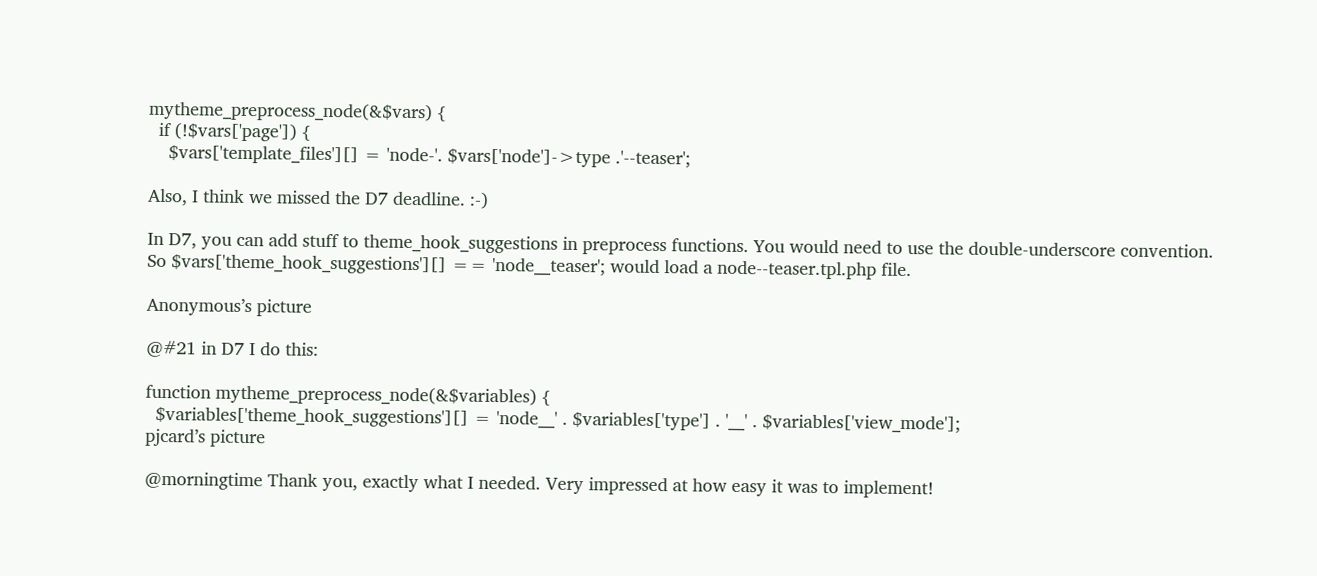mytheme_preprocess_node(&$vars) {
  if (!$vars['page']) {
    $vars['template_files'][] = 'node-'. $vars['node']->type .'--teaser';

Also, I think we missed the D7 deadline. :-)

In D7, you can add stuff to theme_hook_suggestions in preprocess functions. You would need to use the double-underscore convention.
So $vars['theme_hook_suggestions'][] == 'node__teaser'; would load a node--teaser.tpl.php file.

Anonymous’s picture

@#21 in D7 I do this:

function mytheme_preprocess_node(&$variables) {
  $variables['theme_hook_suggestions'][] = 'node__' . $variables['type'] . '__' . $variables['view_mode'];
pjcard’s picture

@morningtime Thank you, exactly what I needed. Very impressed at how easy it was to implement!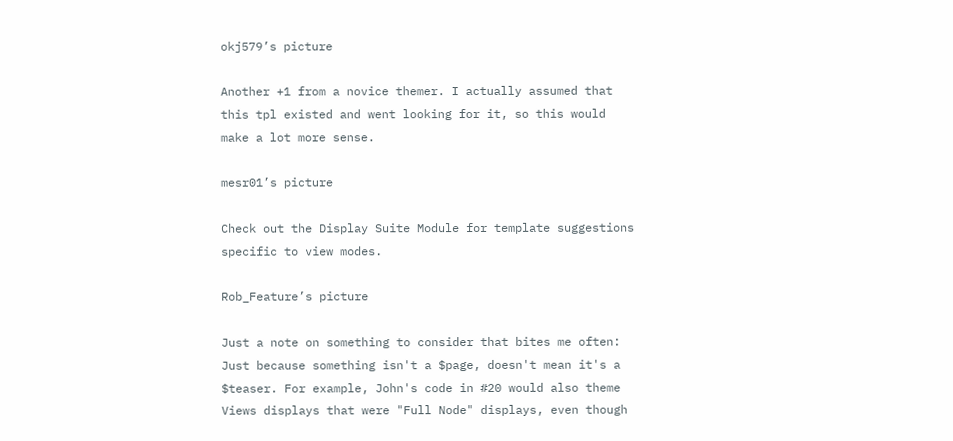okj579’s picture

Another +1 from a novice themer. I actually assumed that this tpl existed and went looking for it, so this would make a lot more sense.

mesr01’s picture

Check out the Display Suite Module for template suggestions specific to view modes.

Rob_Feature’s picture

Just a note on something to consider that bites me often: Just because something isn't a $page, doesn't mean it's a $teaser. For example, John's code in #20 would also theme Views displays that were "Full Node" displays, even though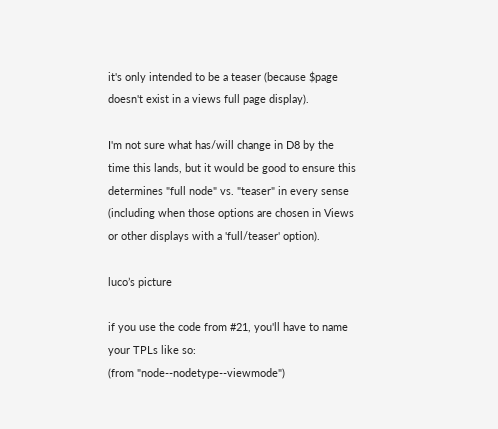it's only intended to be a teaser (because $page doesn't exist in a views full page display).

I'm not sure what has/will change in D8 by the time this lands, but it would be good to ensure this determines "full node" vs. "teaser" in every sense (including when those options are chosen in Views or other displays with a 'full/teaser' option).

luco’s picture

if you use the code from #21, you'll have to name your TPLs like so:
(from "node--nodetype--viewmode")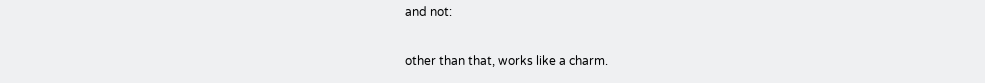and not:

other than that, works like a charm.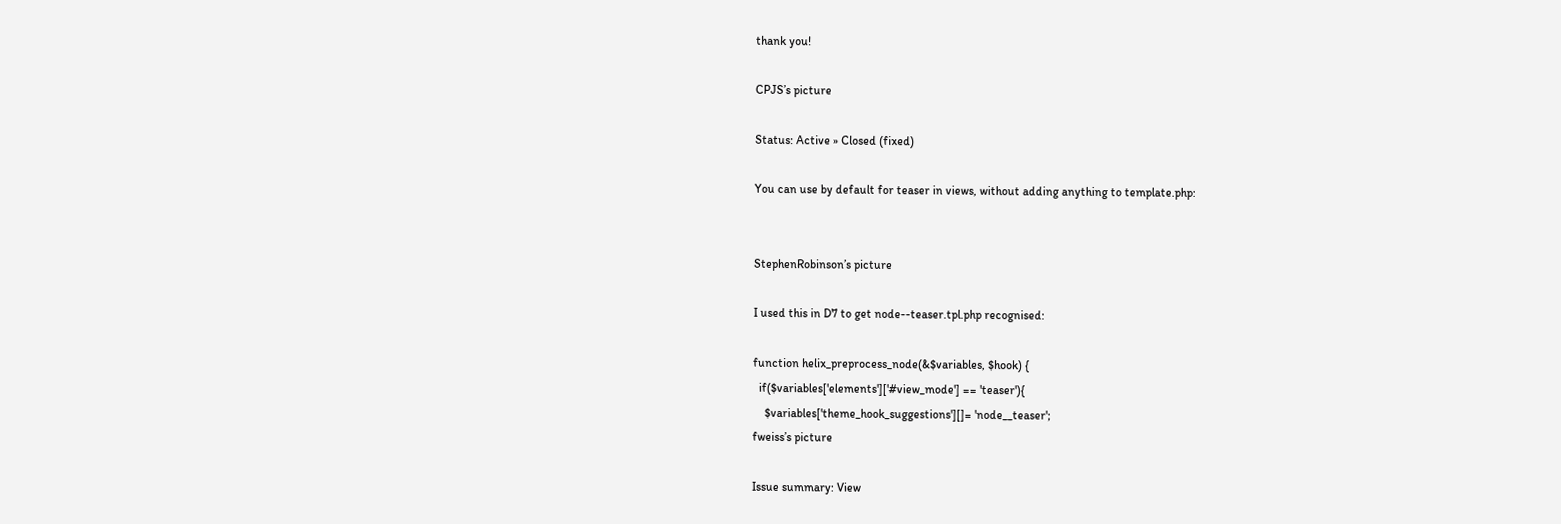thank you!

CPJS’s picture

Status: Active » Closed (fixed)

You can use by default for teaser in views, without adding anything to template.php:


StephenRobinson’s picture

I used this in D7 to get node--teaser.tpl.php recognised:

function helix_preprocess_node(&$variables, $hook) {
  if($variables['elements']['#view_mode'] == 'teaser'){
    $variables['theme_hook_suggestions'][]= 'node__teaser';
fweiss’s picture

Issue summary: View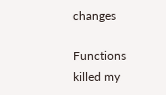changes

Functions killed my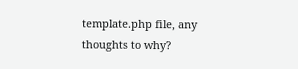template.php file, any thoughts to why?